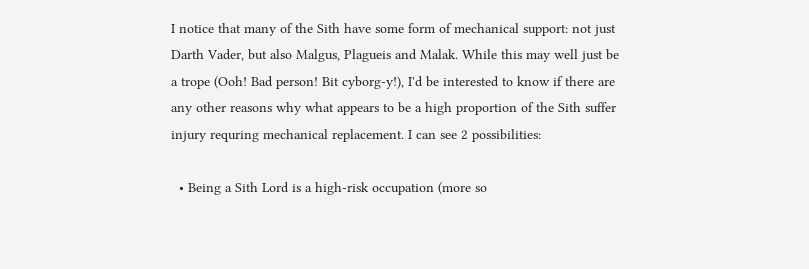I notice that many of the Sith have some form of mechanical support: not just Darth Vader, but also Malgus, Plagueis and Malak. While this may well just be a trope (Ooh! Bad person! Bit cyborg-y!), I'd be interested to know if there are any other reasons why what appears to be a high proportion of the Sith suffer injury requring mechanical replacement. I can see 2 possibilities:

  • Being a Sith Lord is a high-risk occupation (more so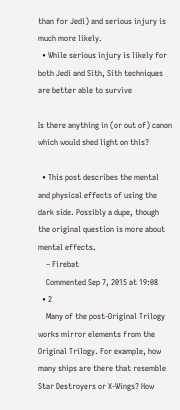than for Jedi) and serious injury is much more likely.
  • While serious injury is likely for both Jedi and Sith, Sith techniques are better able to survive

Is there anything in (or out of) canon which would shed light on this?

  • This post describes the mental and physical effects of using the dark side. Possibly a dupe, though the original question is more about mental effects.
    – Firebat
    Commented Sep 7, 2015 at 19:08
  • 2
    Many of the post-Original Trilogy works mirror elements from the Original Trilogy. For example, how many ships are there that resemble Star Destroyers or X-Wings? How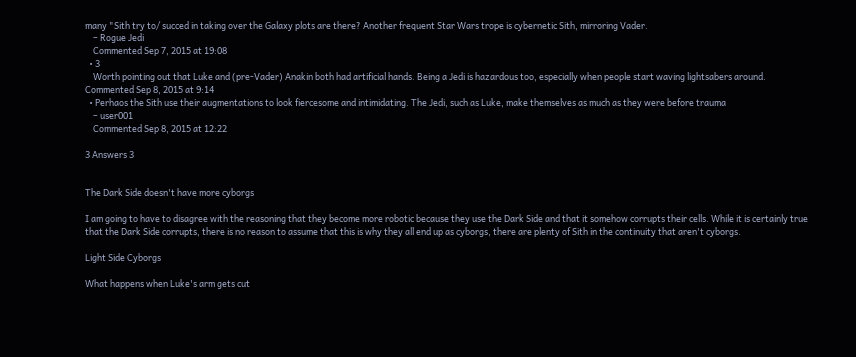many "Sith try to/ succed in taking over the Galaxy plots are there? Another frequent Star Wars trope is cybernetic Sith, mirroring Vader.
    – Rogue Jedi
    Commented Sep 7, 2015 at 19:08
  • 3
    Worth pointing out that Luke and (pre-Vader) Anakin both had artificial hands. Being a Jedi is hazardous too, especially when people start waving lightsabers around. Commented Sep 8, 2015 at 9:14
  • Perhaos the Sith use their augmentations to look fiercesome and intimidating. The Jedi, such as Luke, make themselves as much as they were before trauma
    – user001
    Commented Sep 8, 2015 at 12:22

3 Answers 3


The Dark Side doesn't have more cyborgs

I am going to have to disagree with the reasoning that they become more robotic because they use the Dark Side and that it somehow corrupts their cells. While it is certainly true that the Dark Side corrupts, there is no reason to assume that this is why they all end up as cyborgs, there are plenty of Sith in the continuity that aren't cyborgs.

Light Side Cyborgs

What happens when Luke's arm gets cut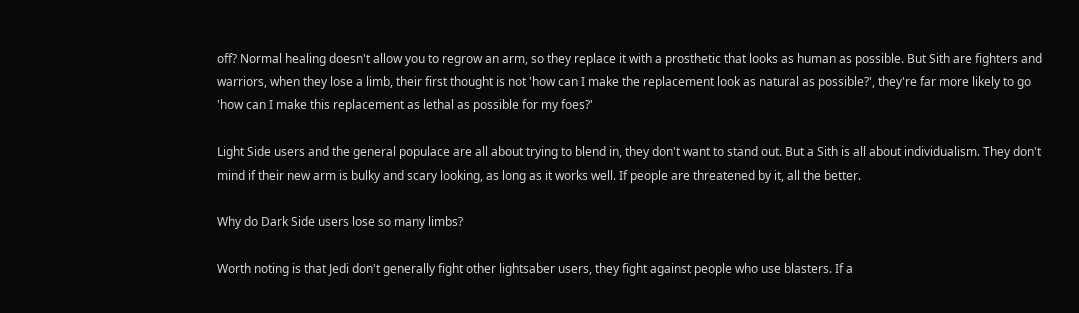off? Normal healing doesn't allow you to regrow an arm, so they replace it with a prosthetic that looks as human as possible. But Sith are fighters and warriors, when they lose a limb, their first thought is not 'how can I make the replacement look as natural as possible?', they're far more likely to go 'how can I make this replacement as lethal as possible for my foes?'

Light Side users and the general populace are all about trying to blend in, they don't want to stand out. But a Sith is all about individualism. They don't mind if their new arm is bulky and scary looking, as long as it works well. If people are threatened by it, all the better.

Why do Dark Side users lose so many limbs?

Worth noting is that Jedi don't generally fight other lightsaber users, they fight against people who use blasters. If a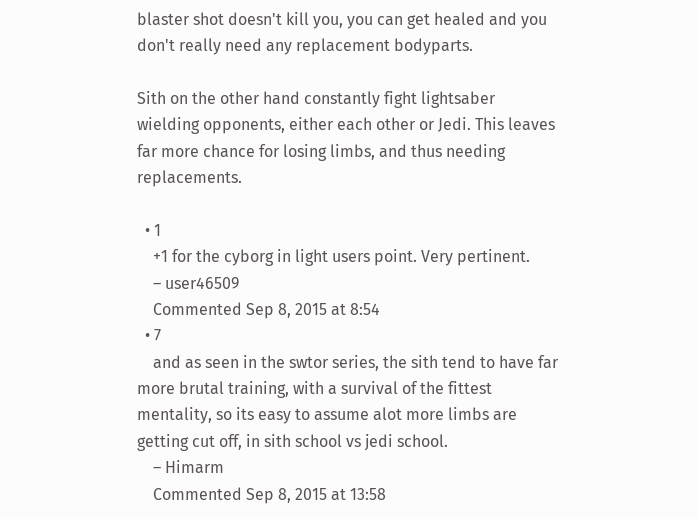blaster shot doesn't kill you, you can get healed and you don't really need any replacement bodyparts.

Sith on the other hand constantly fight lightsaber wielding opponents, either each other or Jedi. This leaves far more chance for losing limbs, and thus needing replacements.

  • 1
    +1 for the cyborg in light users point. Very pertinent.
    – user46509
    Commented Sep 8, 2015 at 8:54
  • 7
    and as seen in the swtor series, the sith tend to have far more brutal training, with a survival of the fittest mentality, so its easy to assume alot more limbs are getting cut off, in sith school vs jedi school.
    – Himarm
    Commented Sep 8, 2015 at 13:58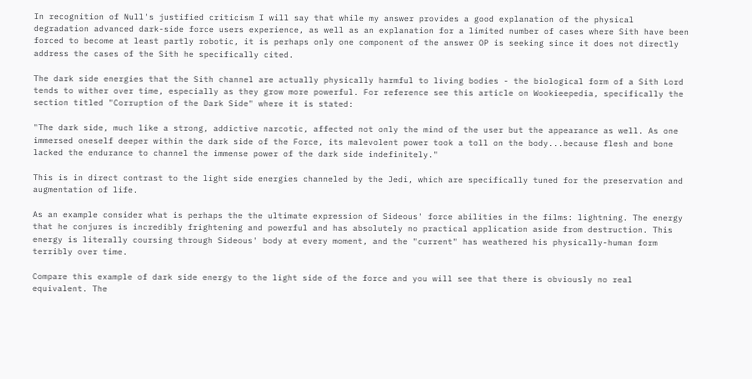In recognition of Null's justified criticism I will say that while my answer provides a good explanation of the physical degradation advanced dark-side force users experience, as well as an explanation for a limited number of cases where Sith have been forced to become at least partly robotic, it is perhaps only one component of the answer OP is seeking since it does not directly address the cases of the Sith he specifically cited.

The dark side energies that the Sith channel are actually physically harmful to living bodies - the biological form of a Sith Lord tends to wither over time, especially as they grow more powerful. For reference see this article on Wookieepedia, specifically the section titled "Corruption of the Dark Side" where it is stated:

"The dark side, much like a strong, addictive narcotic, affected not only the mind of the user but the appearance as well. As one immersed oneself deeper within the dark side of the Force, its malevolent power took a toll on the body...because flesh and bone lacked the endurance to channel the immense power of the dark side indefinitely."

This is in direct contrast to the light side energies channeled by the Jedi, which are specifically tuned for the preservation and augmentation of life.

As an example consider what is perhaps the the ultimate expression of Sideous' force abilities in the films: lightning. The energy that he conjures is incredibly frightening and powerful and has absolutely no practical application aside from destruction. This energy is literally coursing through Sideous' body at every moment, and the "current" has weathered his physically-human form terribly over time.

Compare this example of dark side energy to the light side of the force and you will see that there is obviously no real equivalent. The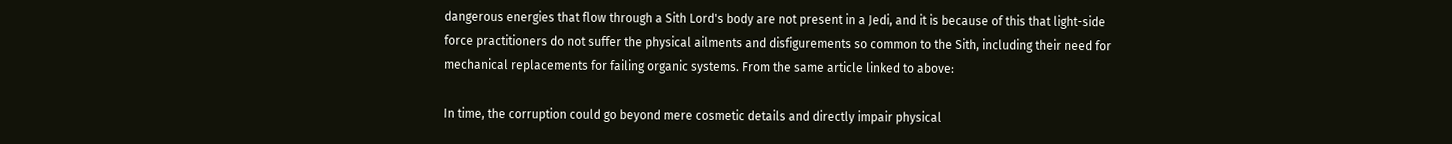dangerous energies that flow through a Sith Lord's body are not present in a Jedi, and it is because of this that light-side force practitioners do not suffer the physical ailments and disfigurements so common to the Sith, including their need for mechanical replacements for failing organic systems. From the same article linked to above:

In time, the corruption could go beyond mere cosmetic details and directly impair physical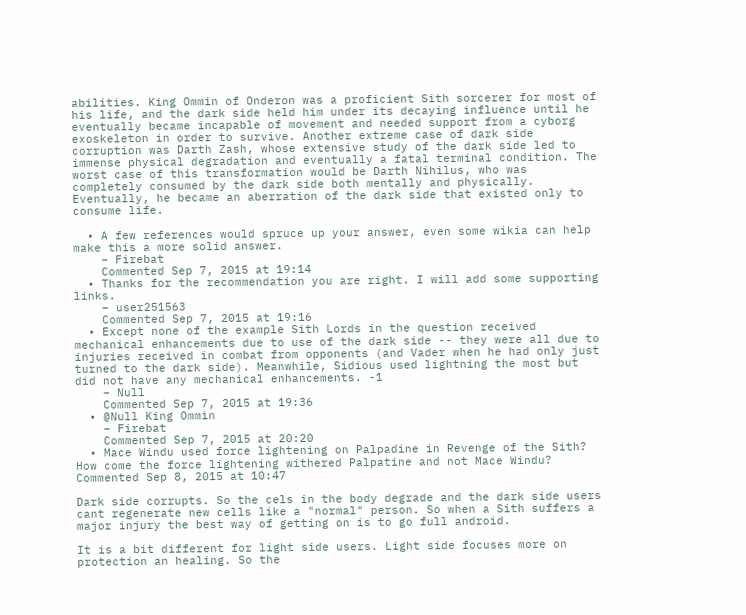abilities. King Ommin of Onderon was a proficient Sith sorcerer for most of his life, and the dark side held him under its decaying influence until he eventually became incapable of movement and needed support from a cyborg exoskeleton in order to survive. Another extreme case of dark side corruption was Darth Zash, whose extensive study of the dark side led to immense physical degradation and eventually a fatal terminal condition. The worst case of this transformation would be Darth Nihilus, who was completely consumed by the dark side both mentally and physically. Eventually, he became an aberration of the dark side that existed only to consume life.

  • A few references would spruce up your answer, even some wikia can help make this a more solid answer.
    – Firebat
    Commented Sep 7, 2015 at 19:14
  • Thanks for the recommendation you are right. I will add some supporting links.
    – user251563
    Commented Sep 7, 2015 at 19:16
  • Except none of the example Sith Lords in the question received mechanical enhancements due to use of the dark side -- they were all due to injuries received in combat from opponents (and Vader when he had only just turned to the dark side). Meanwhile, Sidious used lightning the most but did not have any mechanical enhancements. -1
    – Null
    Commented Sep 7, 2015 at 19:36
  • @Null King Ommin
    – Firebat
    Commented Sep 7, 2015 at 20:20
  • Mace Windu used force lightening on Palpadine in Revenge of the Sith? How come the force lightening withered Palpatine and not Mace Windu? Commented Sep 8, 2015 at 10:47

Dark side corrupts. So the cels in the body degrade and the dark side users cant regenerate new cells like a "normal" person. So when a Sith suffers a major injury the best way of getting on is to go full android.

It is a bit different for light side users. Light side focuses more on protection an healing. So the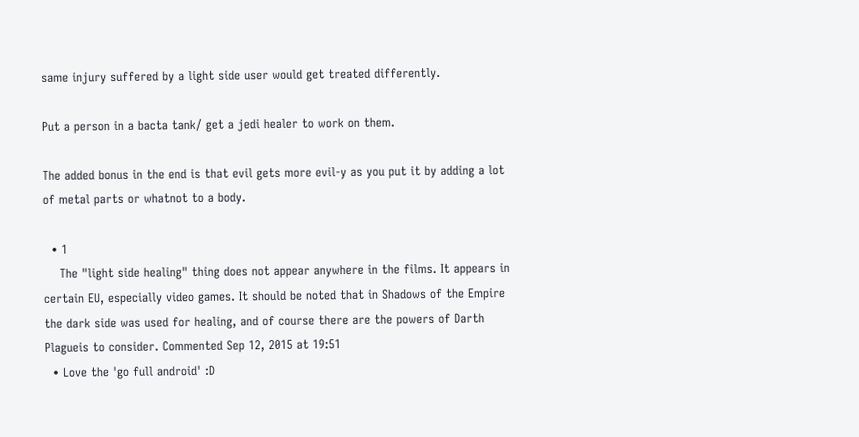same injury suffered by a light side user would get treated differently.

Put a person in a bacta tank/ get a jedi healer to work on them.

The added bonus in the end is that evil gets more evil-y as you put it by adding a lot of metal parts or whatnot to a body.

  • 1
    The "light side healing" thing does not appear anywhere in the films. It appears in certain EU, especially video games. It should be noted that in Shadows of the Empire the dark side was used for healing, and of course there are the powers of Darth Plagueis to consider. Commented Sep 12, 2015 at 19:51
  • Love the 'go full android' :D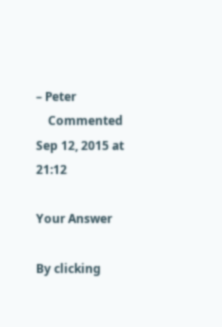– Peter
    Commented Sep 12, 2015 at 21:12

Your Answer

By clicking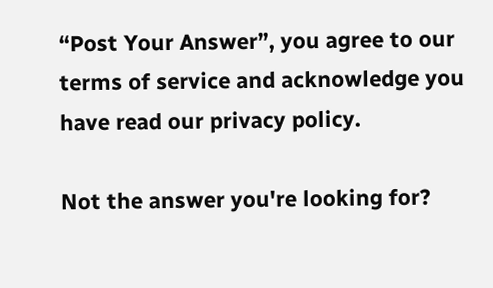“Post Your Answer”, you agree to our terms of service and acknowledge you have read our privacy policy.

Not the answer you're looking for?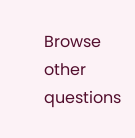Browse other questions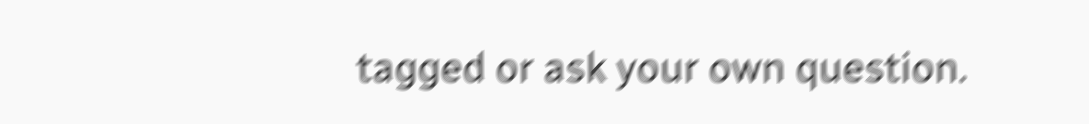tagged or ask your own question.